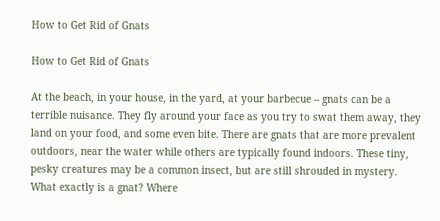How to Get Rid of Gnats

How to Get Rid of Gnats

At the beach, in your house, in the yard, at your barbecue – gnats can be a terrible nuisance. They fly around your face as you try to swat them away, they land on your food, and some even bite. There are gnats that are more prevalent outdoors, near the water while others are typically found indoors. These tiny, pesky creatures may be a common insect, but are still shrouded in mystery. What exactly is a gnat? Where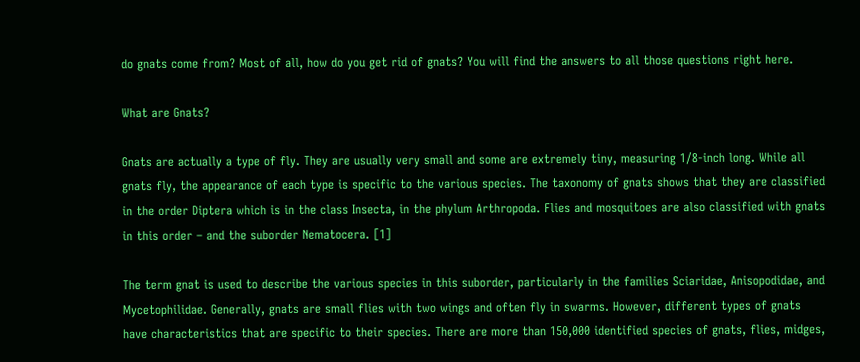do gnats come from? Most of all, how do you get rid of gnats? You will find the answers to all those questions right here.

What are Gnats?

Gnats are actually a type of fly. They are usually very small and some are extremely tiny, measuring 1/8-inch long. While all gnats fly, the appearance of each type is specific to the various species. The taxonomy of gnats shows that they are classified in the order Diptera which is in the class Insecta, in the phylum Arthropoda. Flies and mosquitoes are also classified with gnats in this order – and the suborder Nematocera. [1]

The term gnat is used to describe the various species in this suborder, particularly in the families Sciaridae, Anisopodidae, and Mycetophilidae. Generally, gnats are small flies with two wings and often fly in swarms. However, different types of gnats have characteristics that are specific to their species. There are more than 150,000 identified species of gnats, flies, midges,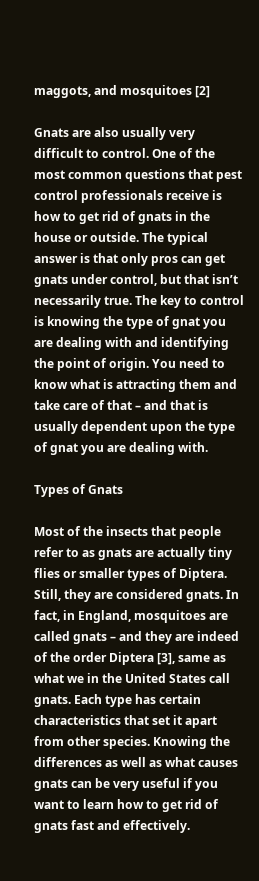maggots, and mosquitoes [2]

Gnats are also usually very difficult to control. One of the most common questions that pest control professionals receive is how to get rid of gnats in the house or outside. The typical answer is that only pros can get gnats under control, but that isn’t necessarily true. The key to control is knowing the type of gnat you are dealing with and identifying the point of origin. You need to know what is attracting them and take care of that – and that is usually dependent upon the type of gnat you are dealing with.

Types of Gnats

Most of the insects that people refer to as gnats are actually tiny flies or smaller types of Diptera. Still, they are considered gnats. In fact, in England, mosquitoes are called gnats – and they are indeed of the order Diptera [3], same as what we in the United States call gnats. Each type has certain characteristics that set it apart from other species. Knowing the differences as well as what causes gnats can be very useful if you want to learn how to get rid of gnats fast and effectively.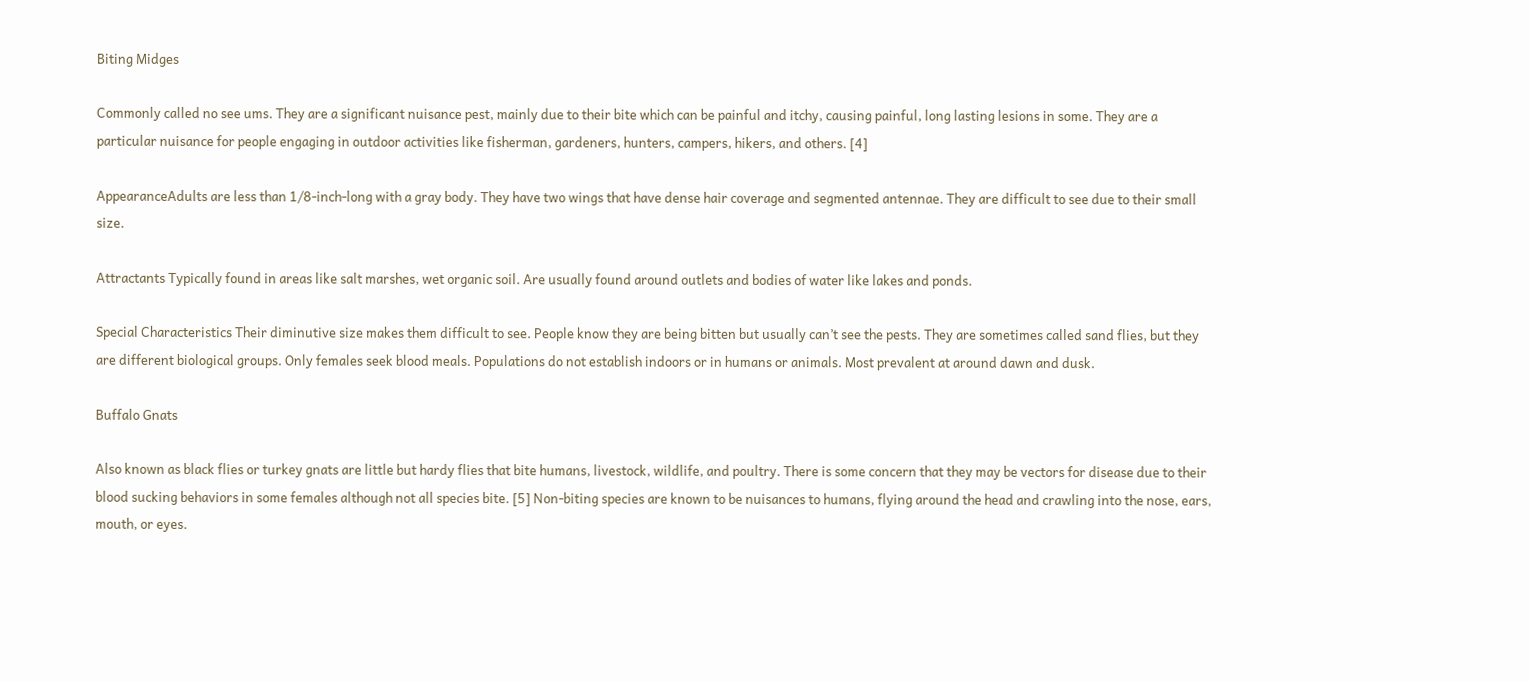Biting Midges

Commonly called no see ums. They are a significant nuisance pest, mainly due to their bite which can be painful and itchy, causing painful, long lasting lesions in some. They are a particular nuisance for people engaging in outdoor activities like fisherman, gardeners, hunters, campers, hikers, and others. [4]

AppearanceAdults are less than 1/8-inch-long with a gray body. They have two wings that have dense hair coverage and segmented antennae. They are difficult to see due to their small size.

Attractants Typically found in areas like salt marshes, wet organic soil. Are usually found around outlets and bodies of water like lakes and ponds.

Special Characteristics Their diminutive size makes them difficult to see. People know they are being bitten but usually can’t see the pests. They are sometimes called sand flies, but they are different biological groups. Only females seek blood meals. Populations do not establish indoors or in humans or animals. Most prevalent at around dawn and dusk.

Buffalo Gnats

Also known as black flies or turkey gnats are little but hardy flies that bite humans, livestock, wildlife, and poultry. There is some concern that they may be vectors for disease due to their blood sucking behaviors in some females although not all species bite. [5] Non-biting species are known to be nuisances to humans, flying around the head and crawling into the nose, ears, mouth, or eyes.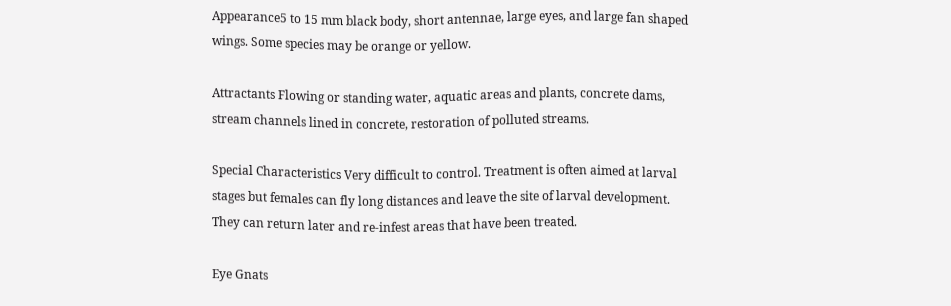Appearance5 to 15 mm black body, short antennae, large eyes, and large fan shaped wings. Some species may be orange or yellow.

Attractants Flowing or standing water, aquatic areas and plants, concrete dams, stream channels lined in concrete, restoration of polluted streams.

Special Characteristics Very difficult to control. Treatment is often aimed at larval stages but females can fly long distances and leave the site of larval development. They can return later and re-infest areas that have been treated.

Eye Gnats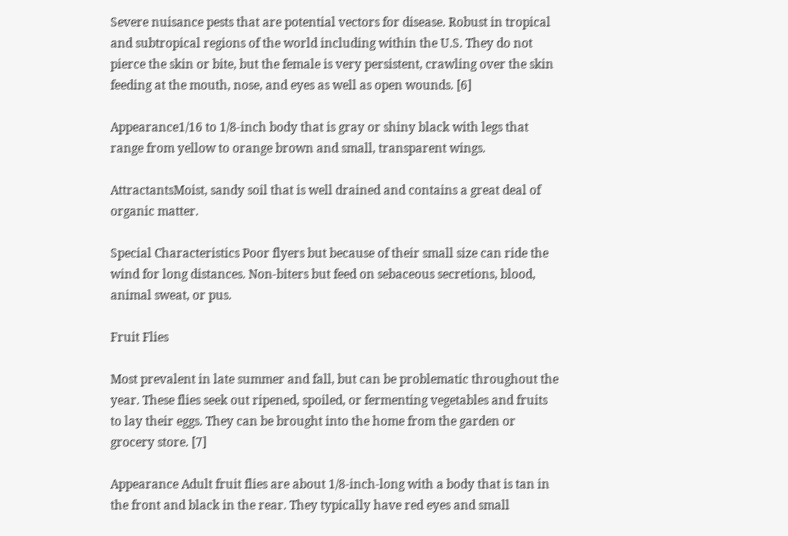Severe nuisance pests that are potential vectors for disease. Robust in tropical and subtropical regions of the world including within the U.S. They do not pierce the skin or bite, but the female is very persistent, crawling over the skin feeding at the mouth, nose, and eyes as well as open wounds. [6]

Appearance1/16 to 1/8-inch body that is gray or shiny black with legs that range from yellow to orange brown and small, transparent wings.

AttractantsMoist, sandy soil that is well drained and contains a great deal of organic matter.

Special Characteristics Poor flyers but because of their small size can ride the wind for long distances. Non-biters but feed on sebaceous secretions, blood, animal sweat, or pus.

Fruit Flies

Most prevalent in late summer and fall, but can be problematic throughout the year. These flies seek out ripened, spoiled, or fermenting vegetables and fruits to lay their eggs. They can be brought into the home from the garden or grocery store. [7]

Appearance Adult fruit flies are about 1/8-inch-long with a body that is tan in the front and black in the rear. They typically have red eyes and small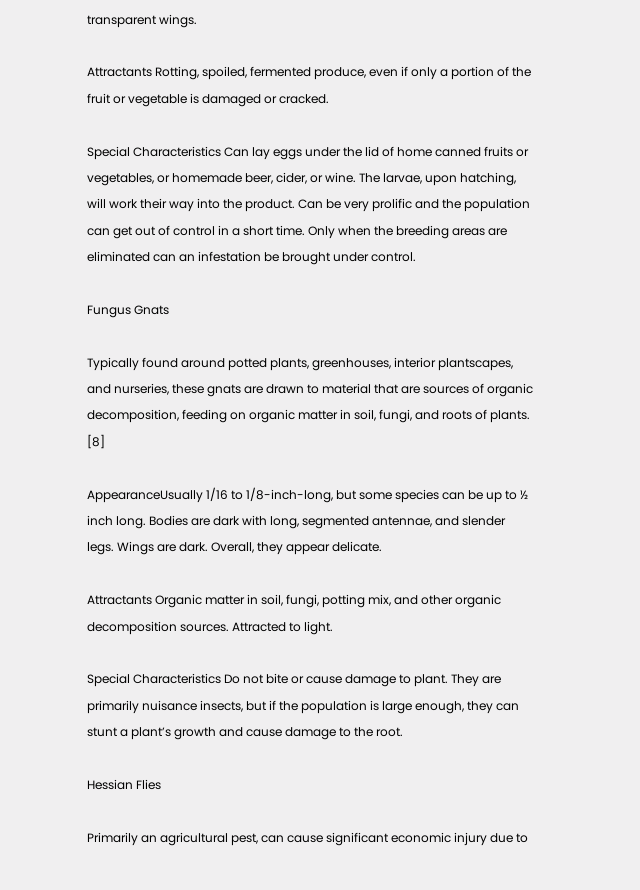transparent wings.

Attractants Rotting, spoiled, fermented produce, even if only a portion of the fruit or vegetable is damaged or cracked.

Special Characteristics Can lay eggs under the lid of home canned fruits or vegetables, or homemade beer, cider, or wine. The larvae, upon hatching, will work their way into the product. Can be very prolific and the population can get out of control in a short time. Only when the breeding areas are eliminated can an infestation be brought under control.

Fungus Gnats

Typically found around potted plants, greenhouses, interior plantscapes, and nurseries, these gnats are drawn to material that are sources of organic decomposition, feeding on organic matter in soil, fungi, and roots of plants. [8]

AppearanceUsually 1/16 to 1/8-inch-long, but some species can be up to ½ inch long. Bodies are dark with long, segmented antennae, and slender legs. Wings are dark. Overall, they appear delicate.

Attractants Organic matter in soil, fungi, potting mix, and other organic decomposition sources. Attracted to light.

Special Characteristics Do not bite or cause damage to plant. They are primarily nuisance insects, but if the population is large enough, they can stunt a plant’s growth and cause damage to the root.

Hessian Flies

Primarily an agricultural pest, can cause significant economic injury due to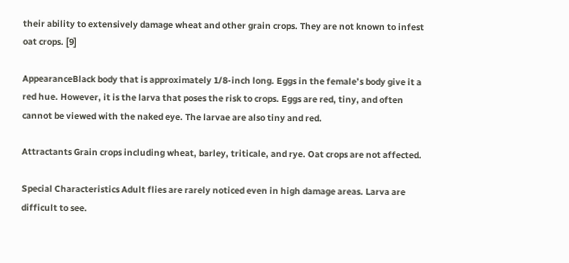their ability to extensively damage wheat and other grain crops. They are not known to infest oat crops. [9]

AppearanceBlack body that is approximately 1/8-inch long. Eggs in the female’s body give it a red hue. However, it is the larva that poses the risk to crops. Eggs are red, tiny, and often cannot be viewed with the naked eye. The larvae are also tiny and red.

Attractants Grain crops including wheat, barley, triticale, and rye. Oat crops are not affected.

Special Characteristics Adult flies are rarely noticed even in high damage areas. Larva are difficult to see.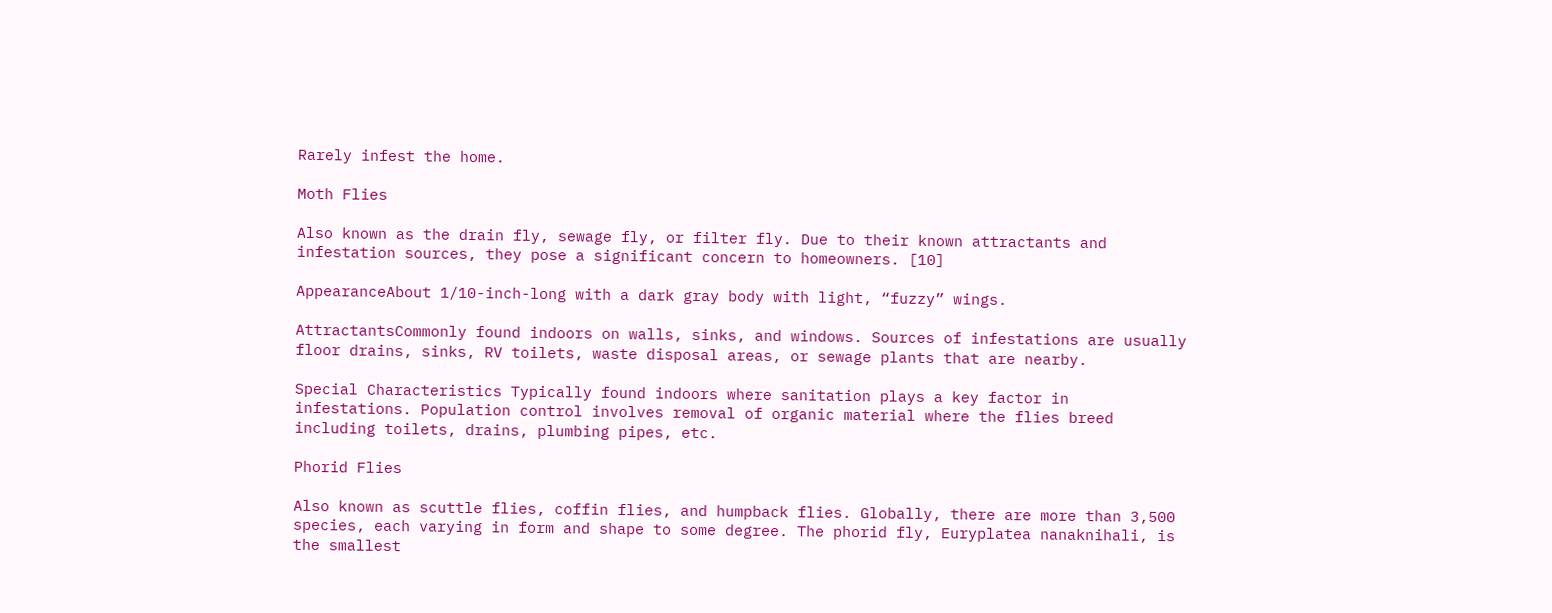Rarely infest the home.

Moth Flies

Also known as the drain fly, sewage fly, or filter fly. Due to their known attractants and infestation sources, they pose a significant concern to homeowners. [10]

AppearanceAbout 1/10-inch-long with a dark gray body with light, “fuzzy” wings.

AttractantsCommonly found indoors on walls, sinks, and windows. Sources of infestations are usually floor drains, sinks, RV toilets, waste disposal areas, or sewage plants that are nearby.

Special Characteristics Typically found indoors where sanitation plays a key factor in infestations. Population control involves removal of organic material where the flies breed including toilets, drains, plumbing pipes, etc.

Phorid Flies

Also known as scuttle flies, coffin flies, and humpback flies. Globally, there are more than 3,500 species, each varying in form and shape to some degree. The phorid fly, Euryplatea nanaknihali, is the smallest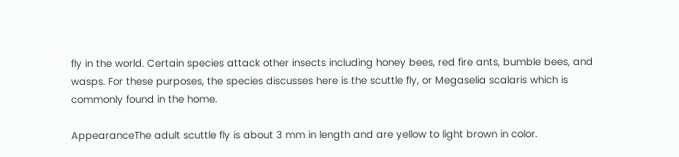fly in the world. Certain species attack other insects including honey bees, red fire ants, bumble bees, and wasps. For these purposes, the species discusses here is the scuttle fly, or Megaselia scalaris which is commonly found in the home.

AppearanceThe adult scuttle fly is about 3 mm in length and are yellow to light brown in color.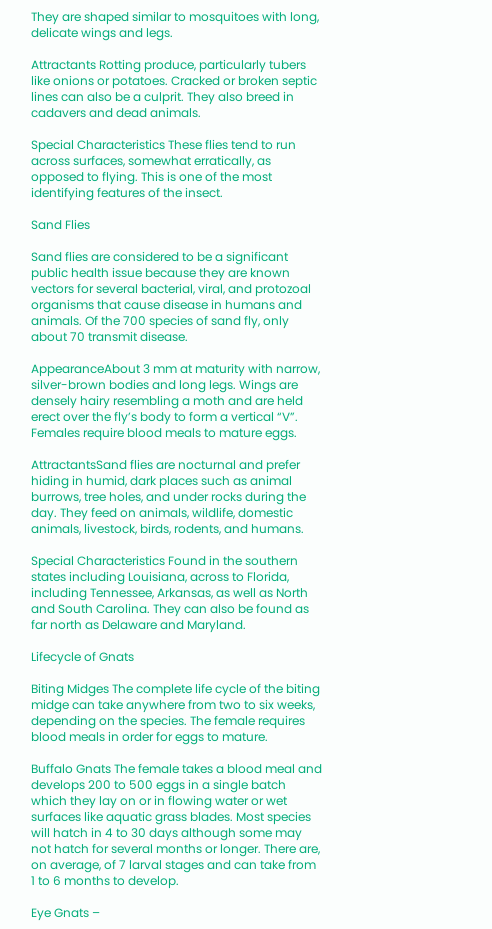They are shaped similar to mosquitoes with long, delicate wings and legs.

Attractants Rotting produce, particularly tubers like onions or potatoes. Cracked or broken septic lines can also be a culprit. They also breed in cadavers and dead animals.

Special Characteristics These flies tend to run across surfaces, somewhat erratically, as opposed to flying. This is one of the most identifying features of the insect.

Sand Flies

Sand flies are considered to be a significant public health issue because they are known vectors for several bacterial, viral, and protozoal organisms that cause disease in humans and animals. Of the 700 species of sand fly, only about 70 transmit disease.

AppearanceAbout 3 mm at maturity with narrow, silver-brown bodies and long legs. Wings are densely hairy resembling a moth and are held erect over the fly’s body to form a vertical “V”. Females require blood meals to mature eggs.

AttractantsSand flies are nocturnal and prefer hiding in humid, dark places such as animal burrows, tree holes, and under rocks during the day. They feed on animals, wildlife, domestic animals, livestock, birds, rodents, and humans.

Special Characteristics Found in the southern states including Louisiana, across to Florida, including Tennessee, Arkansas, as well as North and South Carolina. They can also be found as far north as Delaware and Maryland.

Lifecycle of Gnats

Biting Midges The complete life cycle of the biting midge can take anywhere from two to six weeks, depending on the species. The female requires blood meals in order for eggs to mature.

Buffalo Gnats The female takes a blood meal and develops 200 to 500 eggs in a single batch which they lay on or in flowing water or wet surfaces like aquatic grass blades. Most species will hatch in 4 to 30 days although some may not hatch for several months or longer. There are, on average, of 7 larval stages and can take from 1 to 6 months to develop.

Eye Gnats –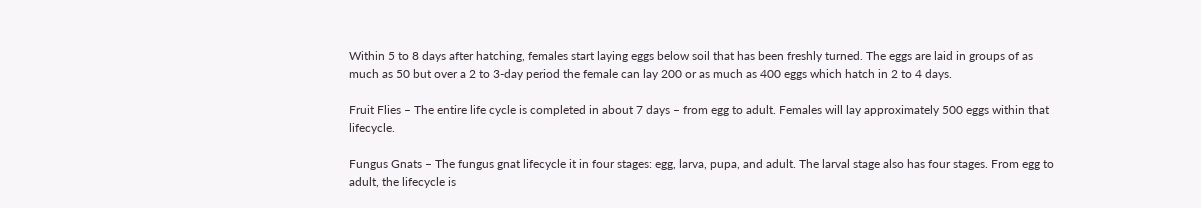Within 5 to 8 days after hatching, females start laying eggs below soil that has been freshly turned. The eggs are laid in groups of as much as 50 but over a 2 to 3-day period the female can lay 200 or as much as 400 eggs which hatch in 2 to 4 days.

Fruit Flies – The entire life cycle is completed in about 7 days – from egg to adult. Females will lay approximately 500 eggs within that lifecycle.

Fungus Gnats – The fungus gnat lifecycle it in four stages: egg, larva, pupa, and adult. The larval stage also has four stages. From egg to adult, the lifecycle is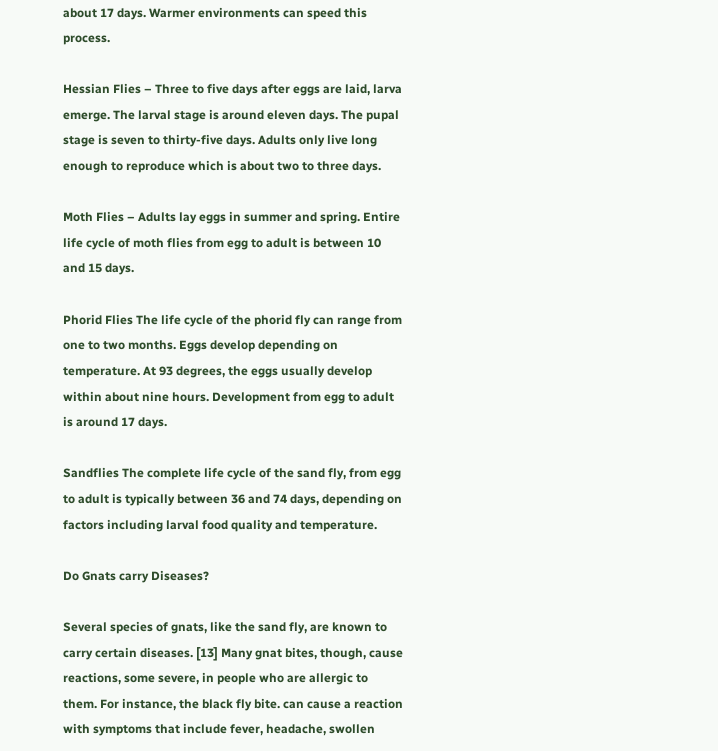about 17 days. Warmer environments can speed this process.

Hessian Flies – Three to five days after eggs are laid, larva emerge. The larval stage is around eleven days. The pupal stage is seven to thirty-five days. Adults only live long enough to reproduce which is about two to three days.

Moth Flies – Adults lay eggs in summer and spring. Entire life cycle of moth flies from egg to adult is between 10 and 15 days.

Phorid Flies The life cycle of the phorid fly can range from one to two months. Eggs develop depending on temperature. At 93 degrees, the eggs usually develop within about nine hours. Development from egg to adult is around 17 days.

Sandflies The complete life cycle of the sand fly, from egg to adult is typically between 36 and 74 days, depending on factors including larval food quality and temperature.

Do Gnats carry Diseases?

Several species of gnats, like the sand fly, are known to carry certain diseases. [13] Many gnat bites, though, cause reactions, some severe, in people who are allergic to them. For instance, the black fly bite. can cause a reaction with symptoms that include fever, headache, swollen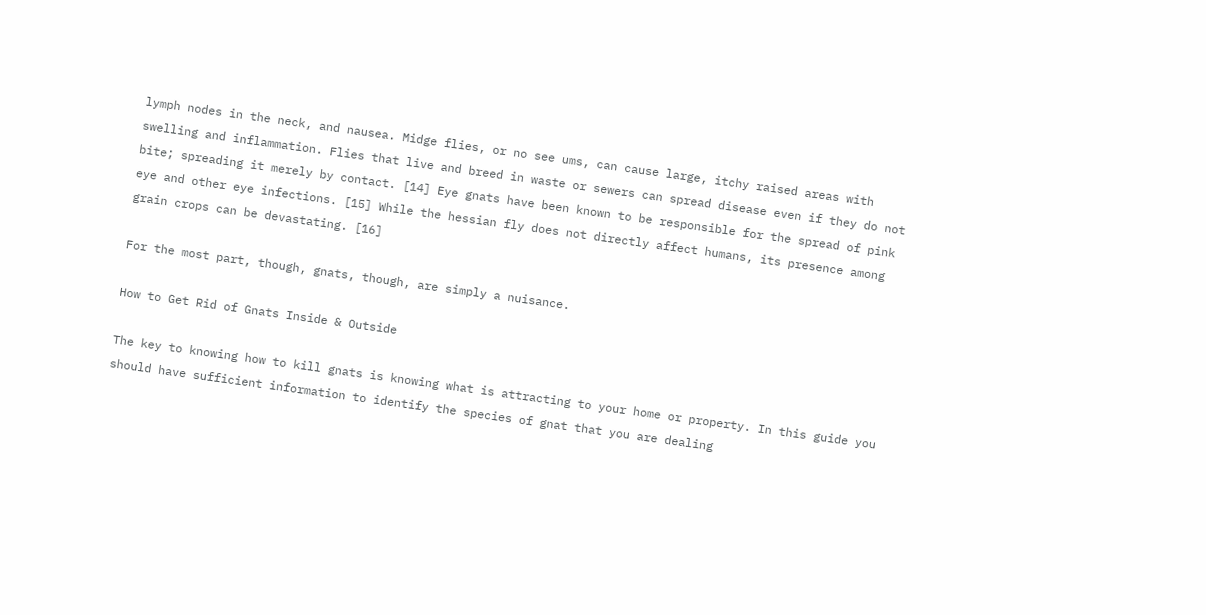lymph nodes in the neck, and nausea. Midge flies, or no see ums, can cause large, itchy raised areas with swelling and inflammation. Flies that live and breed in waste or sewers can spread disease even if they do not bite; spreading it merely by contact. [14] Eye gnats have been known to be responsible for the spread of pink eye and other eye infections. [15] While the hessian fly does not directly affect humans, its presence among grain crops can be devastating. [16]

For the most part, though, gnats, though, are simply a nuisance.

How to Get Rid of Gnats Inside & Outside

The key to knowing how to kill gnats is knowing what is attracting to your home or property. In this guide you should have sufficient information to identify the species of gnat that you are dealing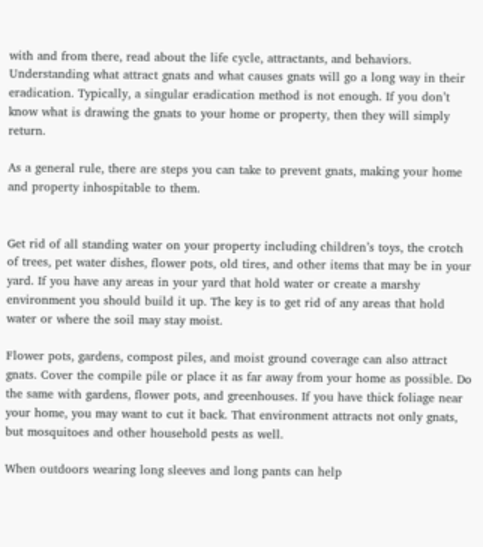with and from there, read about the life cycle, attractants, and behaviors. Understanding what attract gnats and what causes gnats will go a long way in their eradication. Typically, a singular eradication method is not enough. If you don’t know what is drawing the gnats to your home or property, then they will simply return.

As a general rule, there are steps you can take to prevent gnats, making your home and property inhospitable to them.


Get rid of all standing water on your property including children’s toys, the crotch of trees, pet water dishes, flower pots, old tires, and other items that may be in your yard. If you have any areas in your yard that hold water or create a marshy environment you should build it up. The key is to get rid of any areas that hold water or where the soil may stay moist.

Flower pots, gardens, compost piles, and moist ground coverage can also attract gnats. Cover the compile pile or place it as far away from your home as possible. Do the same with gardens, flower pots, and greenhouses. If you have thick foliage near your home, you may want to cut it back. That environment attracts not only gnats, but mosquitoes and other household pests as well.

When outdoors wearing long sleeves and long pants can help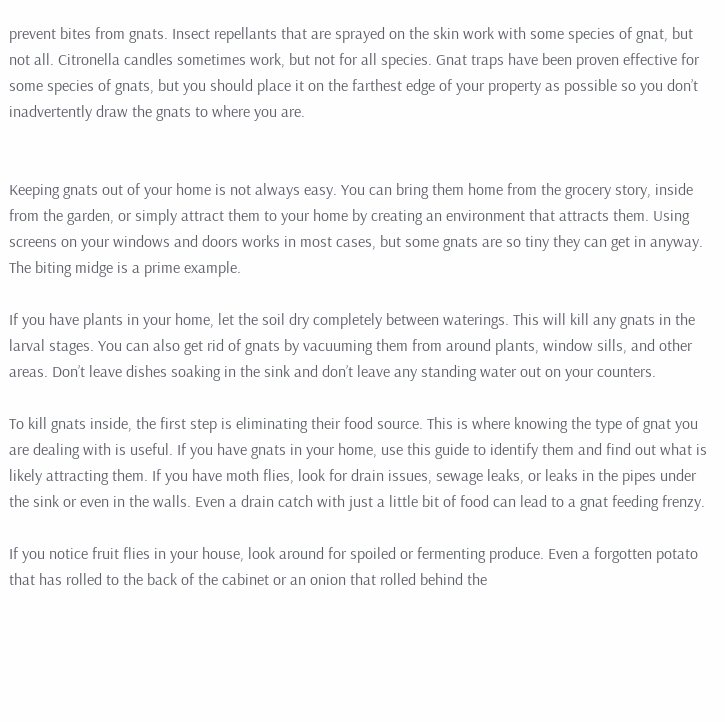prevent bites from gnats. Insect repellants that are sprayed on the skin work with some species of gnat, but not all. Citronella candles sometimes work, but not for all species. Gnat traps have been proven effective for some species of gnats, but you should place it on the farthest edge of your property as possible so you don’t inadvertently draw the gnats to where you are.


Keeping gnats out of your home is not always easy. You can bring them home from the grocery story, inside from the garden, or simply attract them to your home by creating an environment that attracts them. Using screens on your windows and doors works in most cases, but some gnats are so tiny they can get in anyway. The biting midge is a prime example.

If you have plants in your home, let the soil dry completely between waterings. This will kill any gnats in the larval stages. You can also get rid of gnats by vacuuming them from around plants, window sills, and other areas. Don’t leave dishes soaking in the sink and don’t leave any standing water out on your counters.

To kill gnats inside, the first step is eliminating their food source. This is where knowing the type of gnat you are dealing with is useful. If you have gnats in your home, use this guide to identify them and find out what is likely attracting them. If you have moth flies, look for drain issues, sewage leaks, or leaks in the pipes under the sink or even in the walls. Even a drain catch with just a little bit of food can lead to a gnat feeding frenzy.

If you notice fruit flies in your house, look around for spoiled or fermenting produce. Even a forgotten potato that has rolled to the back of the cabinet or an onion that rolled behind the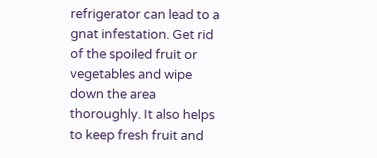refrigerator can lead to a gnat infestation. Get rid of the spoiled fruit or vegetables and wipe down the area thoroughly. It also helps to keep fresh fruit and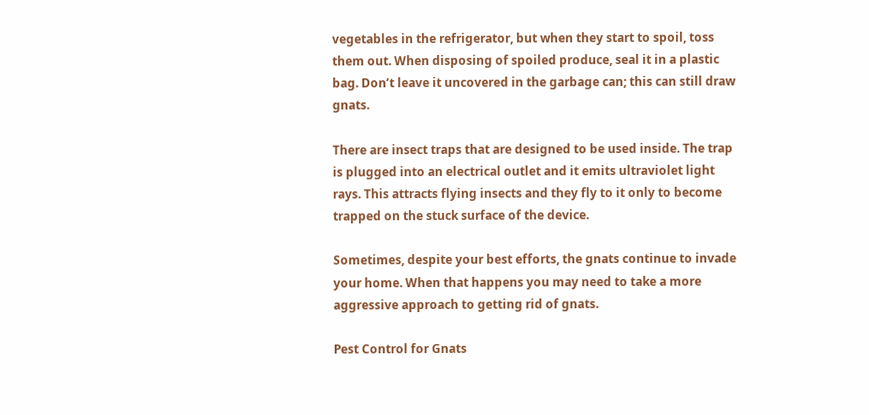vegetables in the refrigerator, but when they start to spoil, toss them out. When disposing of spoiled produce, seal it in a plastic bag. Don’t leave it uncovered in the garbage can; this can still draw gnats.

There are insect traps that are designed to be used inside. The trap is plugged into an electrical outlet and it emits ultraviolet light rays. This attracts flying insects and they fly to it only to become trapped on the stuck surface of the device.

Sometimes, despite your best efforts, the gnats continue to invade your home. When that happens you may need to take a more aggressive approach to getting rid of gnats.

Pest Control for Gnats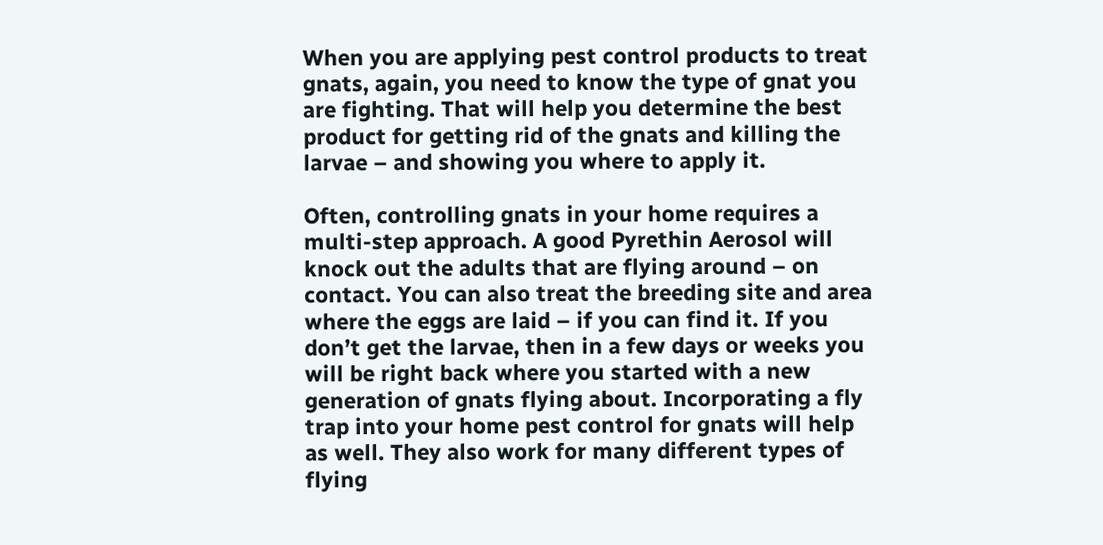When you are applying pest control products to treat gnats, again, you need to know the type of gnat you are fighting. That will help you determine the best product for getting rid of the gnats and killing the larvae – and showing you where to apply it.

Often, controlling gnats in your home requires a multi-step approach. A good Pyrethin Aerosol will knock out the adults that are flying around – on contact. You can also treat the breeding site and area where the eggs are laid – if you can find it. If you don’t get the larvae, then in a few days or weeks you will be right back where you started with a new generation of gnats flying about. Incorporating a fly trap into your home pest control for gnats will help as well. They also work for many different types of flying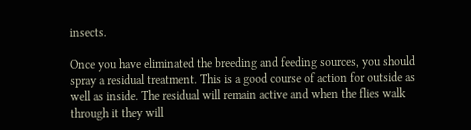insects.

Once you have eliminated the breeding and feeding sources, you should spray a residual treatment. This is a good course of action for outside as well as inside. The residual will remain active and when the flies walk through it they will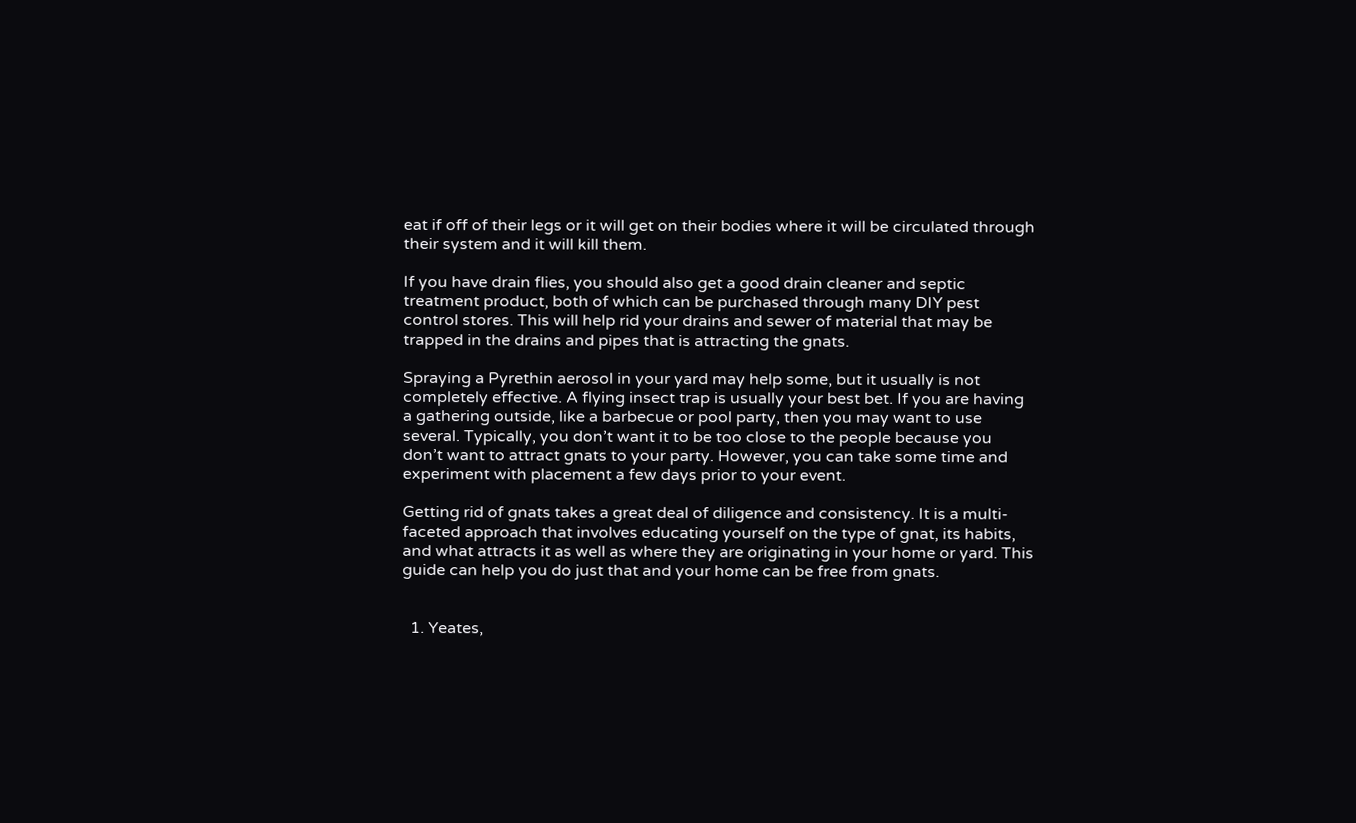eat if off of their legs or it will get on their bodies where it will be circulated through their system and it will kill them.

If you have drain flies, you should also get a good drain cleaner and septic treatment product, both of which can be purchased through many DIY pest control stores. This will help rid your drains and sewer of material that may be trapped in the drains and pipes that is attracting the gnats.

Spraying a Pyrethin aerosol in your yard may help some, but it usually is not completely effective. A flying insect trap is usually your best bet. If you are having a gathering outside, like a barbecue or pool party, then you may want to use several. Typically, you don’t want it to be too close to the people because you don’t want to attract gnats to your party. However, you can take some time and experiment with placement a few days prior to your event.

Getting rid of gnats takes a great deal of diligence and consistency. It is a multi-faceted approach that involves educating yourself on the type of gnat, its habits, and what attracts it as well as where they are originating in your home or yard. This guide can help you do just that and your home can be free from gnats.


  1. Yeates,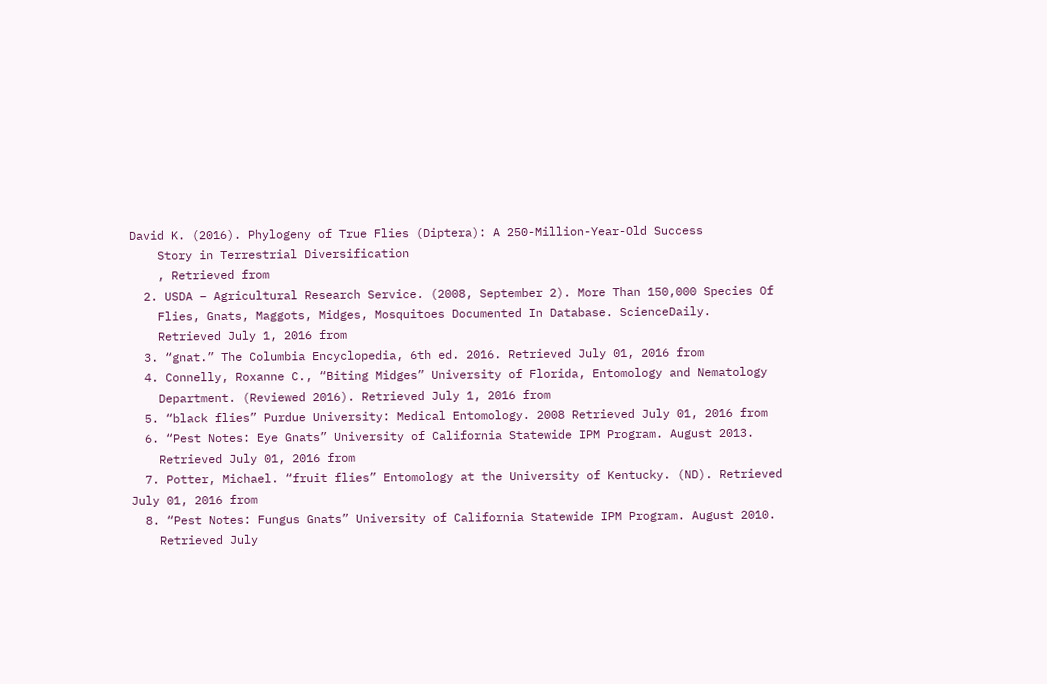David K. (2016). Phylogeny of True Flies (Diptera): A 250-Million-Year-Old Success
    Story in Terrestrial Diversification
    , Retrieved from
  2. USDA – Agricultural Research Service. (2008, September 2). More Than 150,000 Species Of
    Flies, Gnats, Maggots, Midges, Mosquitoes Documented In Database. ScienceDaily.
    Retrieved July 1, 2016 from
  3. “gnat.” The Columbia Encyclopedia, 6th ed. 2016. Retrieved July 01, 2016 from
  4. Connelly, Roxanne C., “Biting Midges” University of Florida, Entomology and Nematology
    Department. (Reviewed 2016). Retrieved July 1, 2016 from
  5. “black flies” Purdue University: Medical Entomology. 2008 Retrieved July 01, 2016 from
  6. “Pest Notes: Eye Gnats” University of California Statewide IPM Program. August 2013.
    Retrieved July 01, 2016 from
  7. Potter, Michael. “fruit flies” Entomology at the University of Kentucky. (ND). Retrieved July 01, 2016 from
  8. “Pest Notes: Fungus Gnats” University of California Statewide IPM Program. August 2010.
    Retrieved July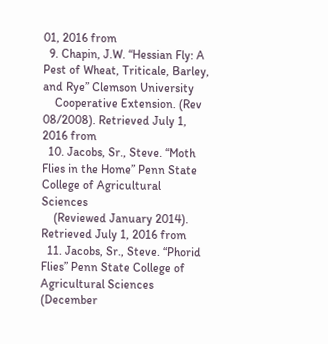01, 2016 from
  9. Chapin, J.W. “Hessian Fly: A Pest of Wheat, Triticale, Barley, and Rye” Clemson University
    Cooperative Extension. (Rev 08/2008). Retrieved July 1, 2016 from
  10. Jacobs, Sr., Steve. “Moth Flies in the Home” Penn State College of Agricultural Sciences
    (Reviewed January 2014). Retrieved July 1, 2016 from
  11. Jacobs, Sr., Steve. “Phorid Flies” Penn State College of Agricultural Sciences (December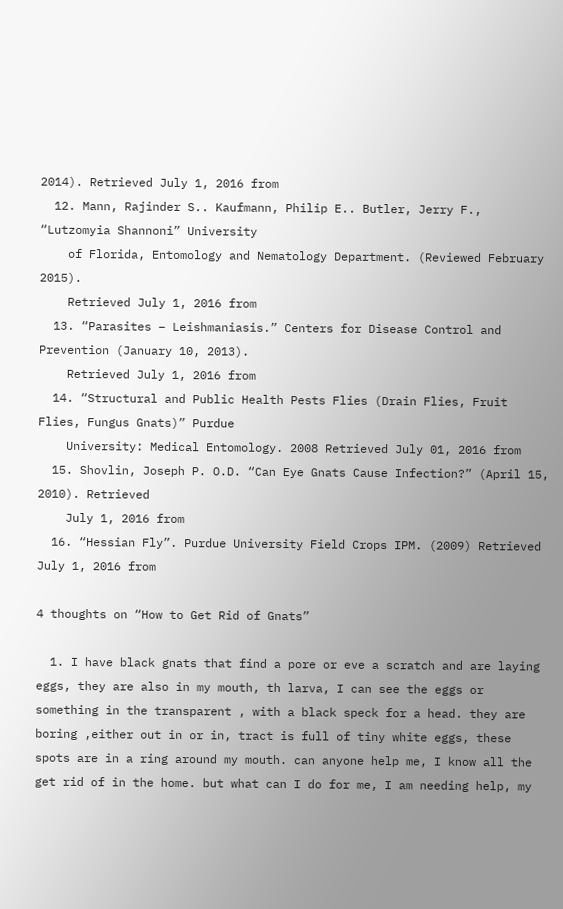2014). Retrieved July 1, 2016 from
  12. Mann, Rajinder S.. Kaufmann, Philip E.. Butler, Jerry F., “Lutzomyia Shannoni” University
    of Florida, Entomology and Nematology Department. (Reviewed February 2015).
    Retrieved July 1, 2016 from
  13. “Parasites – Leishmaniasis.” Centers for Disease Control and Prevention (January 10, 2013).
    Retrieved July 1, 2016 from
  14. “Structural and Public Health Pests Flies (Drain Flies, Fruit Flies, Fungus Gnats)” Purdue
    University: Medical Entomology. 2008 Retrieved July 01, 2016 from
  15. Shovlin, Joseph P. O.D. “Can Eye Gnats Cause Infection?” (April 15, 2010). Retrieved
    July 1, 2016 from
  16. “Hessian Fly”. Purdue University Field Crops IPM. (2009) Retrieved July 1, 2016 from

4 thoughts on “How to Get Rid of Gnats”

  1. I have black gnats that find a pore or eve a scratch and are laying eggs, they are also in my mouth, th larva, I can see the eggs or something in the transparent , with a black speck for a head. they are boring ,either out in or in, tract is full of tiny white eggs, these spots are in a ring around my mouth. can anyone help me, I know all the get rid of in the home. but what can I do for me, I am needing help, my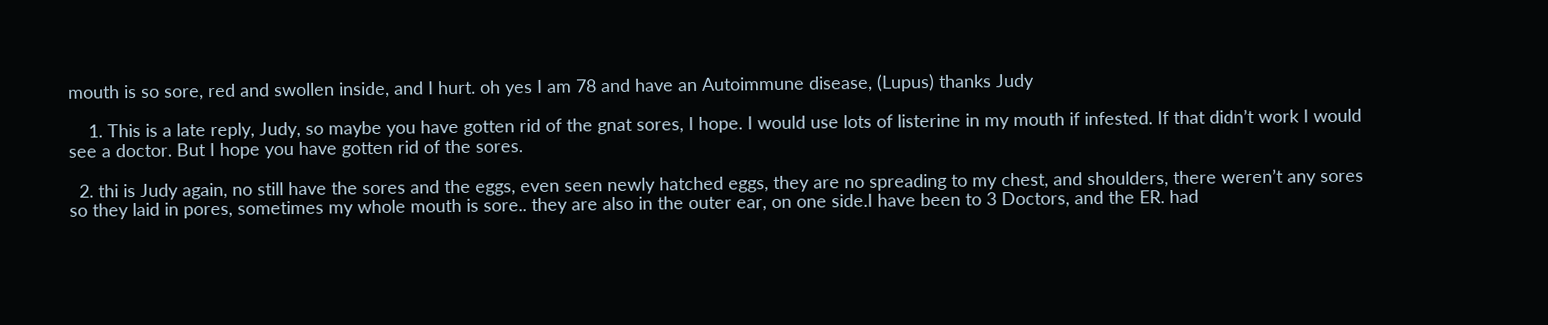mouth is so sore, red and swollen inside, and I hurt. oh yes I am 78 and have an Autoimmune disease, (Lupus) thanks Judy

    1. This is a late reply, Judy, so maybe you have gotten rid of the gnat sores, I hope. I would use lots of listerine in my mouth if infested. If that didn’t work I would see a doctor. But I hope you have gotten rid of the sores.

  2. thi is Judy again, no still have the sores and the eggs, even seen newly hatched eggs, they are no spreading to my chest, and shoulders, there weren’t any sores so they laid in pores, sometimes my whole mouth is sore.. they are also in the outer ear, on one side.I have been to 3 Doctors, and the ER. had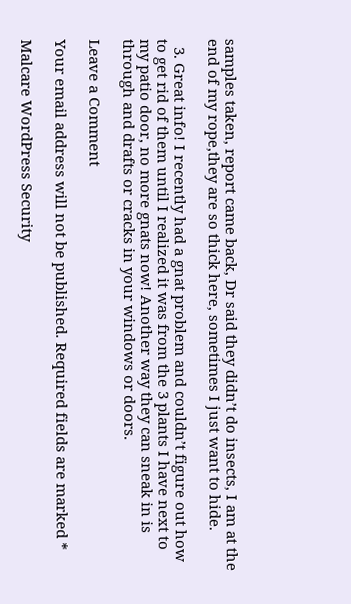samples taken, report came back, Dr said they didn’t do insects, I am at the end of my rope,they are so thick here, sometimes I just want to hide.

  3. Great info! I recently had a gnat problem and couldn’t figure out how to get rid of them until I realized it was from the 3 plants I have next to my patio door, no more gnats now! Another way they can sneak in is through and drafts or cracks in your windows or doors.

Leave a Comment

Your email address will not be published. Required fields are marked *

Malcare WordPress Security